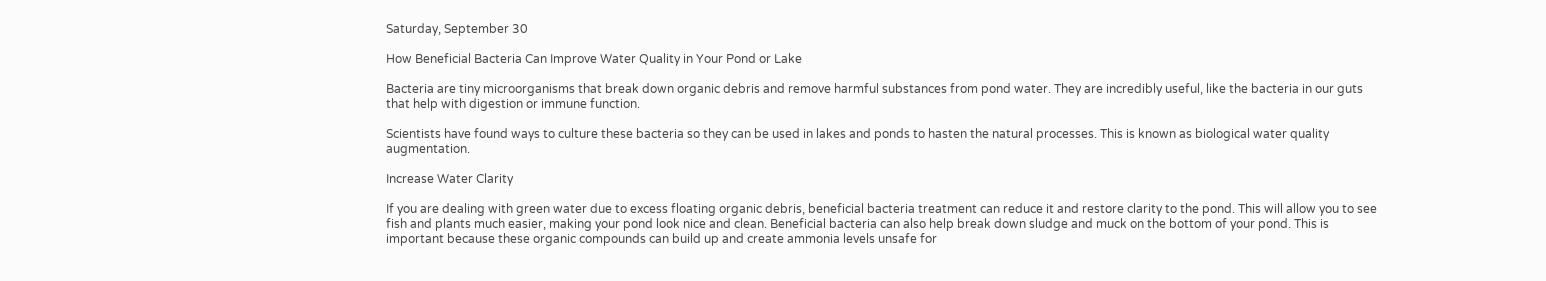Saturday, September 30

How Beneficial Bacteria Can Improve Water Quality in Your Pond or Lake

Bacteria are tiny microorganisms that break down organic debris and remove harmful substances from pond water. They are incredibly useful, like the bacteria in our guts that help with digestion or immune function.

Scientists have found ways to culture these bacteria so they can be used in lakes and ponds to hasten the natural processes. This is known as biological water quality augmentation.

Increase Water Clarity

If you are dealing with green water due to excess floating organic debris, beneficial bacteria treatment can reduce it and restore clarity to the pond. This will allow you to see fish and plants much easier, making your pond look nice and clean. Beneficial bacteria can also help break down sludge and muck on the bottom of your pond. This is important because these organic compounds can build up and create ammonia levels unsafe for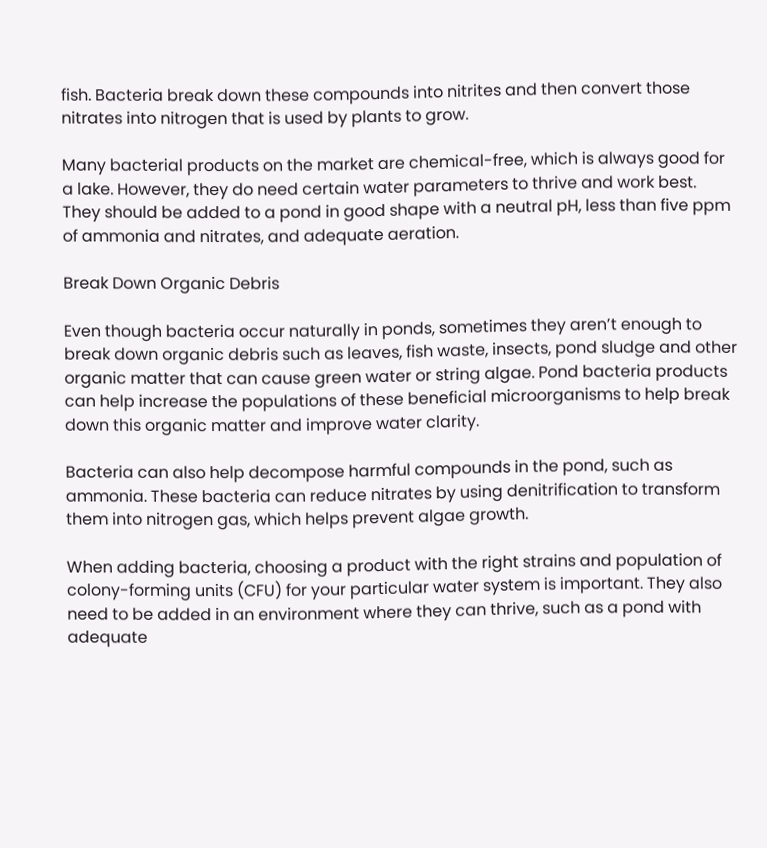fish. Bacteria break down these compounds into nitrites and then convert those nitrates into nitrogen that is used by plants to grow.

Many bacterial products on the market are chemical-free, which is always good for a lake. However, they do need certain water parameters to thrive and work best. They should be added to a pond in good shape with a neutral pH, less than five ppm of ammonia and nitrates, and adequate aeration.

Break Down Organic Debris

Even though bacteria occur naturally in ponds, sometimes they aren’t enough to break down organic debris such as leaves, fish waste, insects, pond sludge and other organic matter that can cause green water or string algae. Pond bacteria products can help increase the populations of these beneficial microorganisms to help break down this organic matter and improve water clarity.

Bacteria can also help decompose harmful compounds in the pond, such as ammonia. These bacteria can reduce nitrates by using denitrification to transform them into nitrogen gas, which helps prevent algae growth.

When adding bacteria, choosing a product with the right strains and population of colony-forming units (CFU) for your particular water system is important. They also need to be added in an environment where they can thrive, such as a pond with adequate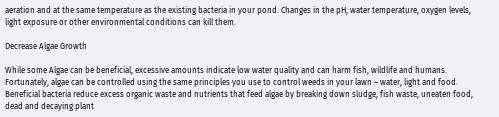aeration and at the same temperature as the existing bacteria in your pond. Changes in the pH, water temperature, oxygen levels, light exposure or other environmental conditions can kill them.

Decrease Algae Growth

While some Algae can be beneficial, excessive amounts indicate low water quality and can harm fish, wildlife and humans. Fortunately, algae can be controlled using the same principles you use to control weeds in your lawn – water, light and food. Beneficial bacteria reduce excess organic waste and nutrients that feed algae by breaking down sludge, fish waste, uneaten food, dead and decaying plant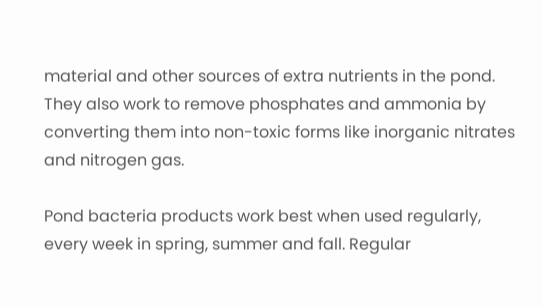material and other sources of extra nutrients in the pond. They also work to remove phosphates and ammonia by converting them into non-toxic forms like inorganic nitrates and nitrogen gas.

Pond bacteria products work best when used regularly, every week in spring, summer and fall. Regular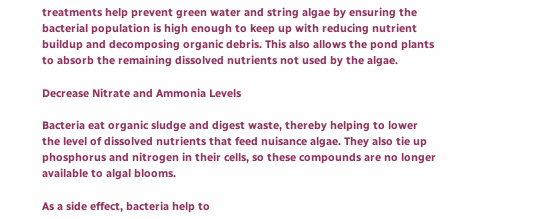treatments help prevent green water and string algae by ensuring the bacterial population is high enough to keep up with reducing nutrient buildup and decomposing organic debris. This also allows the pond plants to absorb the remaining dissolved nutrients not used by the algae.

Decrease Nitrate and Ammonia Levels

Bacteria eat organic sludge and digest waste, thereby helping to lower the level of dissolved nutrients that feed nuisance algae. They also tie up phosphorus and nitrogen in their cells, so these compounds are no longer available to algal blooms.

As a side effect, bacteria help to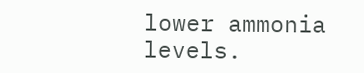lower ammonia levels.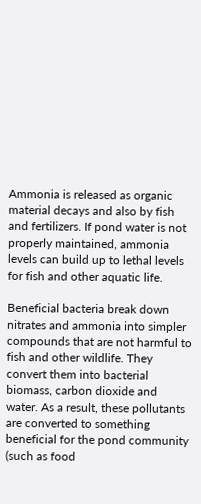Ammonia is released as organic material decays and also by fish and fertilizers. If pond water is not properly maintained, ammonia levels can build up to lethal levels for fish and other aquatic life.

Beneficial bacteria break down nitrates and ammonia into simpler compounds that are not harmful to fish and other wildlife. They convert them into bacterial biomass, carbon dioxide and water. As a result, these pollutants are converted to something beneficial for the pond community (such as food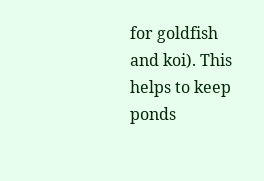for goldfish and koi). This helps to keep ponds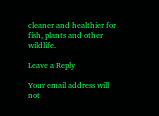cleaner and healthier for fish, plants and other wildlife.

Leave a Reply

Your email address will not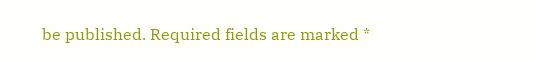be published. Required fields are marked *